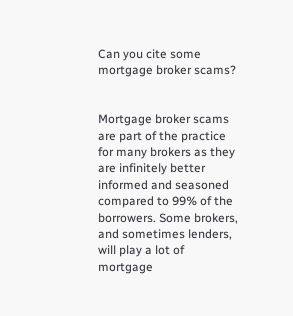Can you cite some mortgage broker scams?


Mortgage broker scams are part of the practice for many brokers as they are infinitely better informed and seasoned compared to 99% of the borrowers. Some brokers, and sometimes lenders, will play a lot of mortgage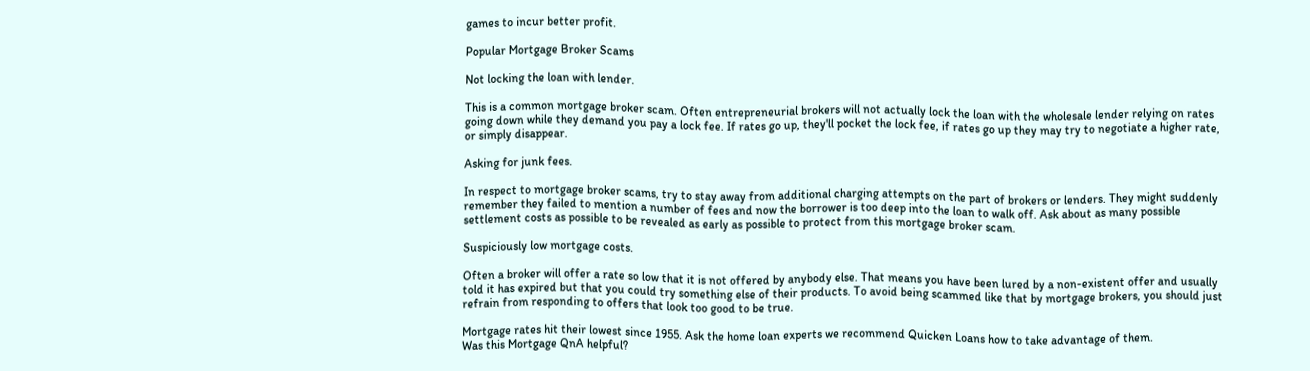games to incur better profit.

Popular Mortgage Broker Scams

Not locking the loan with lender.

This is a common mortgage broker scam. Often entrepreneurial brokers will not actually lock the loan with the wholesale lender relying on rates going down while they demand you pay a lock fee. If rates go up, they'll pocket the lock fee, if rates go up they may try to negotiate a higher rate, or simply disappear.

Asking for junk fees.

In respect to mortgage broker scams, try to stay away from additional charging attempts on the part of brokers or lenders. They might suddenly remember they failed to mention a number of fees and now the borrower is too deep into the loan to walk off. Ask about as many possible settlement costs as possible to be revealed as early as possible to protect from this mortgage broker scam.

Suspiciously low mortgage costs.

Often a broker will offer a rate so low that it is not offered by anybody else. That means you have been lured by a non-existent offer and usually told it has expired but that you could try something else of their products. To avoid being scammed like that by mortgage brokers, you should just refrain from responding to offers that look too good to be true.

Mortgage rates hit their lowest since 1955. Ask the home loan experts we recommend Quicken Loans how to take advantage of them.
Was this Mortgage QnA helpful?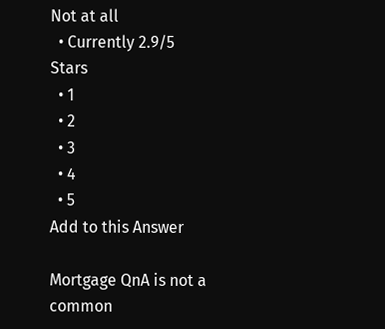Not at all
  • Currently 2.9/5 Stars
  • 1
  • 2
  • 3
  • 4
  • 5
Add to this Answer

Mortgage QnA is not a common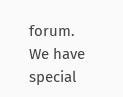forum. We have special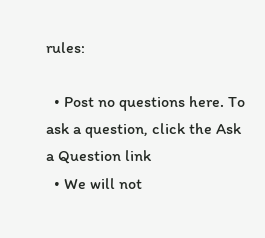rules:

  • Post no questions here. To ask a question, click the Ask a Question link
  • We will not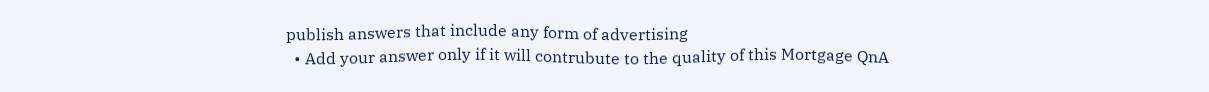publish answers that include any form of advertising
  • Add your answer only if it will contrubute to the quality of this Mortgage QnA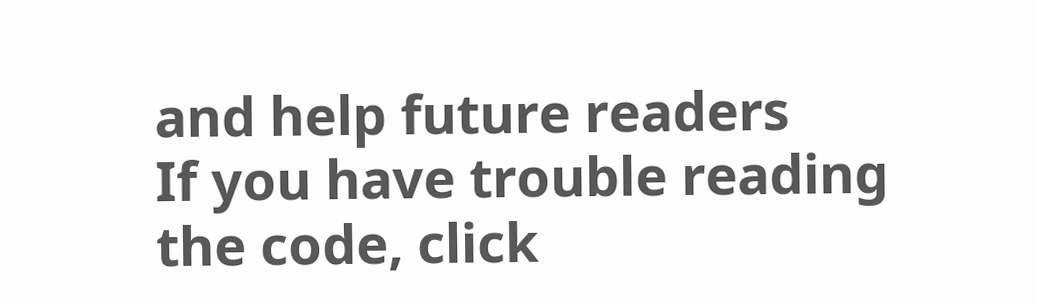and help future readers
If you have trouble reading the code, click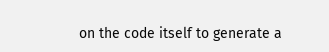on the code itself to generate a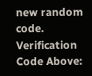new random code. Verification Code Above: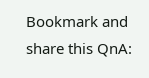Bookmark and share this QnA: